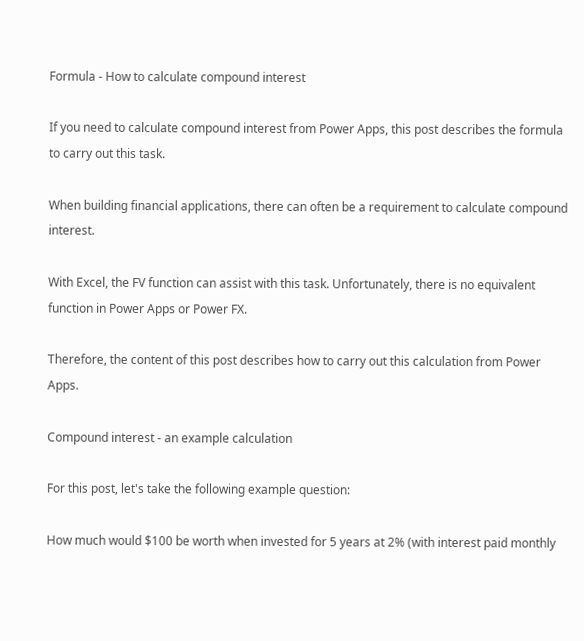Formula - How to calculate compound interest

If you need to calculate compound interest from Power Apps, this post describes the formula to carry out this task.

When building financial applications, there can often be a requirement to calculate compound interest.

With Excel, the FV function can assist with this task. Unfortunately, there is no equivalent function in Power Apps or Power FX.

Therefore, the content of this post describes how to carry out this calculation from Power Apps.

Compound interest - an example calculation

For this post, let's take the following example question:

How much would $100 be worth when invested for 5 years at 2% (with interest paid monthly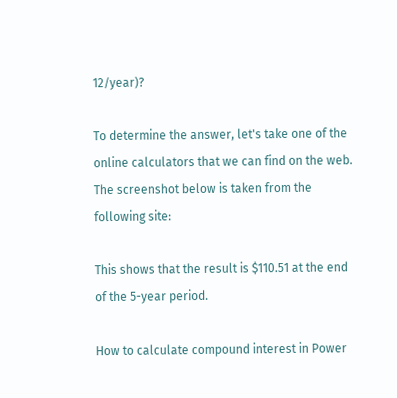12/year)?

To determine the answer, let's take one of the online calculators that we can find on the web.  The screenshot below is taken from the following site:

This shows that the result is $110.51 at the end of the 5-year period.

How to calculate compound interest in Power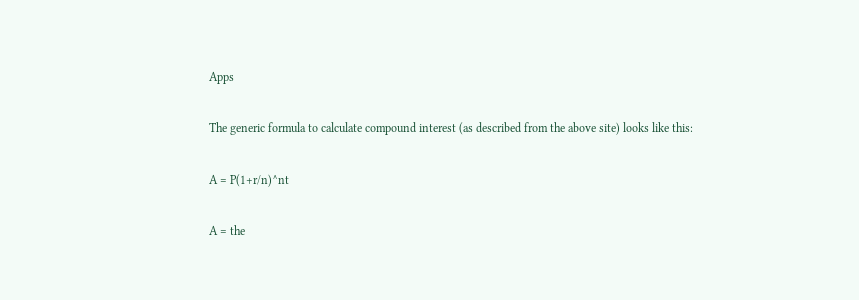Apps

The generic formula to calculate compound interest (as described from the above site) looks like this:

A = P(1+r/n)^nt

A = the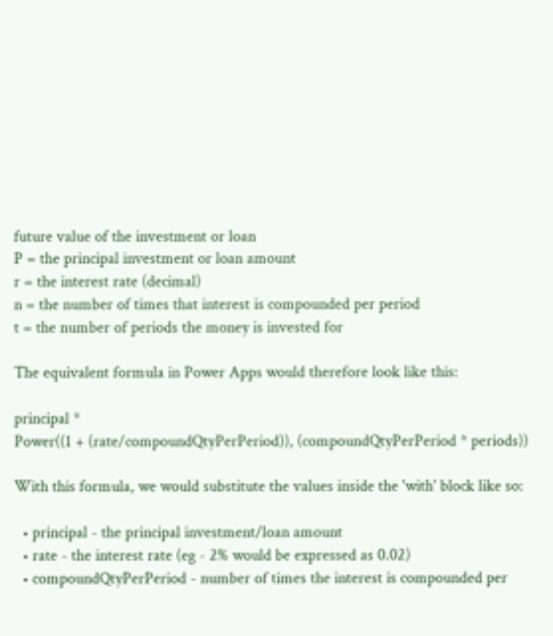future value of the investment or loan
P = the principal investment or loan amount
r = the interest rate (decimal)
n = the number of times that interest is compounded per period
t = the number of periods the money is invested for

The equivalent formula in Power Apps would therefore look like this:

principal *
Power((1 + (rate/compoundQtyPerPeriod)), (compoundQtyPerPeriod * periods))

With this formula, we would substitute the values inside the 'with' block like so:

  • principal - the principal investment/loan amount
  • rate - the interest rate (eg - 2% would be expressed as 0.02)
  • compoundQtyPerPeriod - number of times the interest is compounded per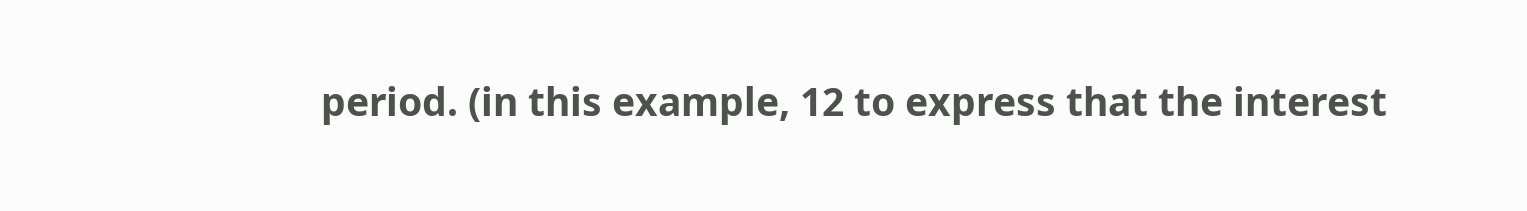period. (in this example, 12 to express that the interest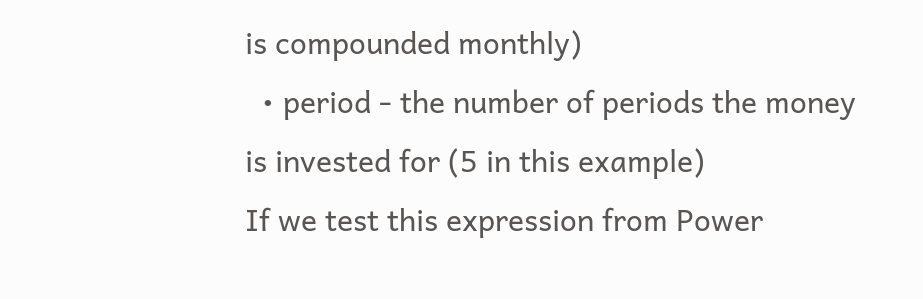is compounded monthly)
  • period - the number of periods the money is invested for (5 in this example)
If we test this expression from Power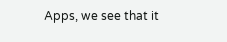Apps, we see that it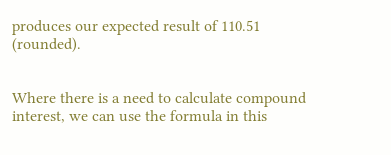produces our expected result of 110.51 (rounded).


Where there is a need to calculate compound interest, we can use the formula in this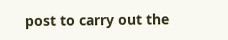post to carry out the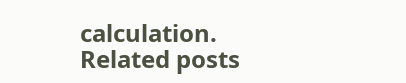calculation.
Related posts